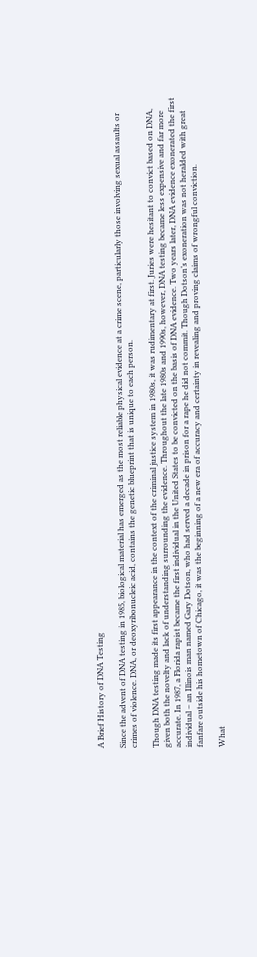A Brief History of DNA Testing

Since the advent of DNA testing in 1985, biological material has emerged as the most reliable physical evidence at a crime scene, particularly those involving sexual assaults or crimes of violence. DNA, or deoxyribonucleic acid, contains the genetic blueprint that is unique to each person.

Though DNA testing made its first appearance in the context of the criminal justice system in 1980s, it was rudimentary at first. Juries were hesitant to convict based on DNA, given both the novelty and lack of understanding surrounding the evidence. Throughout the late 1980s and 1990s, however, DNA testing became less expensive and far more accurate. In 1987, a Florida rapist became the first individual in the United States to be convicted on the basis of DNA evidence. Two years later, DNA evidence exonerated the first individual – an Illinois man named Gary Dotson, who had served a decade in prison for a rape he did not commit. Though Dotson’s exoneration was not heralded with great fanfare outside his hometown of Chicago, it was the beginning of a new era of accuracy and certainty in revealing and proving claims of wrongful conviction.

What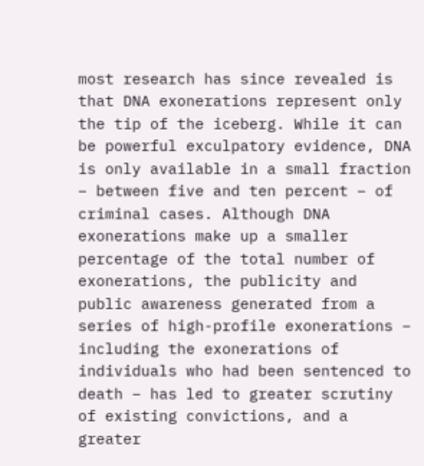most research has since revealed is that DNA exonerations represent only the tip of the iceberg. While it can be powerful exculpatory evidence, DNA is only available in a small fraction – between five and ten percent – of criminal cases. Although DNA exonerations make up a smaller percentage of the total number of exonerations, the publicity and public awareness generated from a series of high-profile exonerations – including the exonerations of individuals who had been sentenced to death – has led to greater scrutiny of existing convictions, and a greater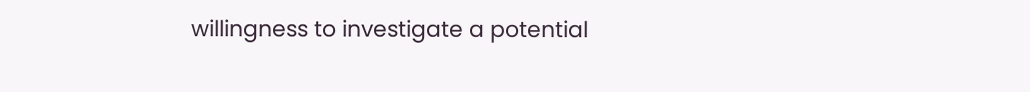willingness to investigate a potential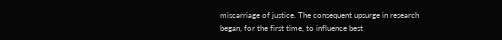miscarriage of justice. The consequent upsurge in research began, for the first time, to influence best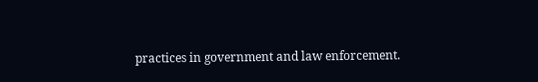practices in government and law enforcement.